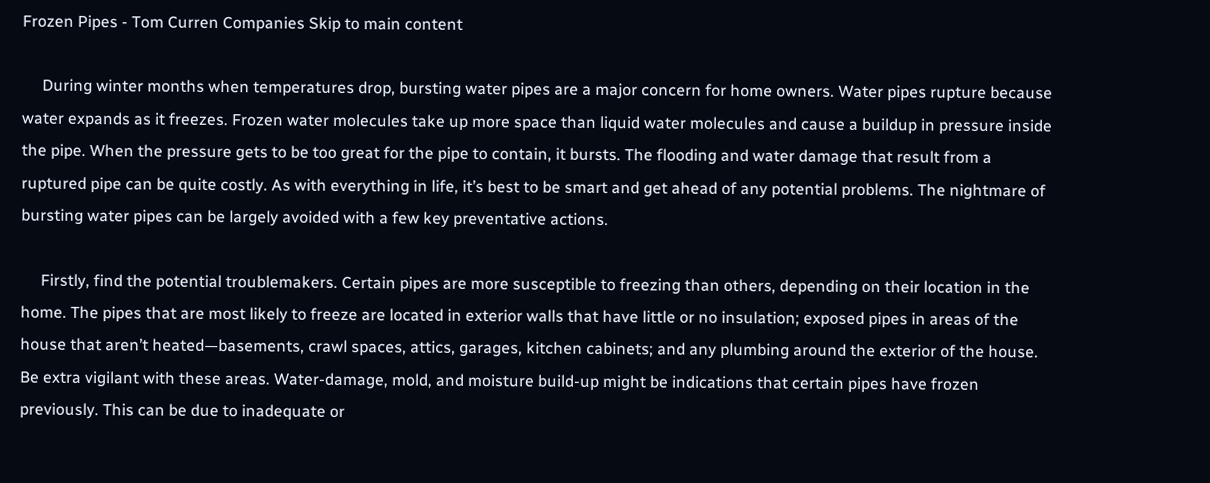Frozen Pipes - Tom Curren Companies Skip to main content

     During winter months when temperatures drop, bursting water pipes are a major concern for home owners. Water pipes rupture because water expands as it freezes. Frozen water molecules take up more space than liquid water molecules and cause a buildup in pressure inside the pipe. When the pressure gets to be too great for the pipe to contain, it bursts. The flooding and water damage that result from a ruptured pipe can be quite costly. As with everything in life, it’s best to be smart and get ahead of any potential problems. The nightmare of bursting water pipes can be largely avoided with a few key preventative actions.

     Firstly, find the potential troublemakers. Certain pipes are more susceptible to freezing than others, depending on their location in the home. The pipes that are most likely to freeze are located in exterior walls that have little or no insulation; exposed pipes in areas of the house that aren’t heated—basements, crawl spaces, attics, garages, kitchen cabinets; and any plumbing around the exterior of the house. Be extra vigilant with these areas. Water-damage, mold, and moisture build-up might be indications that certain pipes have frozen previously. This can be due to inadequate or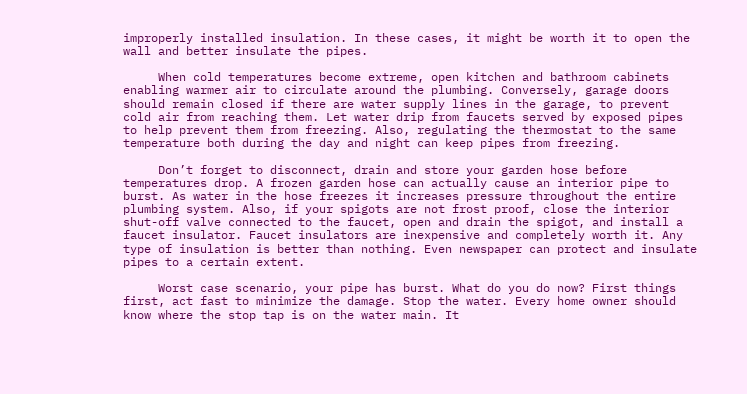improperly installed insulation. In these cases, it might be worth it to open the wall and better insulate the pipes.

     When cold temperatures become extreme, open kitchen and bathroom cabinets enabling warmer air to circulate around the plumbing. Conversely, garage doors should remain closed if there are water supply lines in the garage, to prevent cold air from reaching them. Let water drip from faucets served by exposed pipes to help prevent them from freezing. Also, regulating the thermostat to the same temperature both during the day and night can keep pipes from freezing.

     Don’t forget to disconnect, drain and store your garden hose before temperatures drop. A frozen garden hose can actually cause an interior pipe to burst. As water in the hose freezes it increases pressure throughout the entire plumbing system. Also, if your spigots are not frost proof, close the interior shut-off valve connected to the faucet, open and drain the spigot, and install a faucet insulator. Faucet insulators are inexpensive and completely worth it. Any type of insulation is better than nothing. Even newspaper can protect and insulate pipes to a certain extent.

     Worst case scenario, your pipe has burst. What do you do now? First things first, act fast to minimize the damage. Stop the water. Every home owner should know where the stop tap is on the water main. It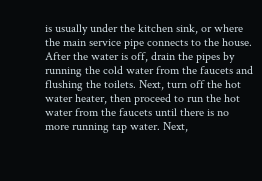is usually under the kitchen sink, or where the main service pipe connects to the house. After the water is off, drain the pipes by running the cold water from the faucets and flushing the toilets. Next, turn off the hot water heater, then proceed to run the hot water from the faucets until there is no more running tap water. Next,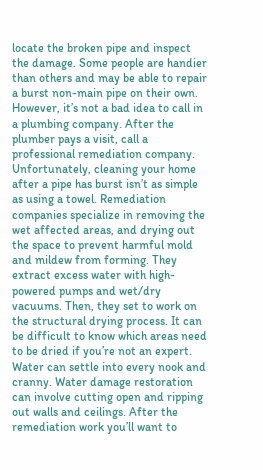locate the broken pipe and inspect the damage. Some people are handier than others and may be able to repair a burst non-main pipe on their own. However, it’s not a bad idea to call in a plumbing company. After the plumber pays a visit, call a professional remediation company. Unfortunately, cleaning your home after a pipe has burst isn’t as simple as using a towel. Remediation companies specialize in removing the wet affected areas, and drying out the space to prevent harmful mold and mildew from forming. They extract excess water with high-powered pumps and wet/dry vacuums. Then, they set to work on the structural drying process. It can be difficult to know which areas need to be dried if you’re not an expert. Water can settle into every nook and cranny. Water damage restoration can involve cutting open and ripping out walls and ceilings. After the remediation work you’ll want to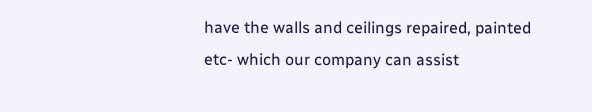have the walls and ceilings repaired, painted etc- which our company can assist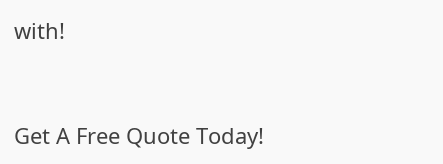with!


Get A Free Quote Today!